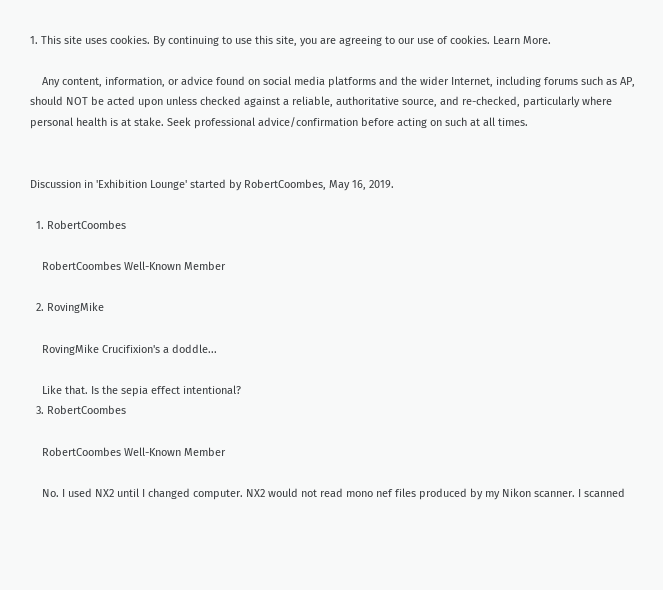1. This site uses cookies. By continuing to use this site, you are agreeing to our use of cookies. Learn More.

    Any content, information, or advice found on social media platforms and the wider Internet, including forums such as AP, should NOT be acted upon unless checked against a reliable, authoritative source, and re-checked, particularly where personal health is at stake. Seek professional advice/confirmation before acting on such at all times.


Discussion in 'Exhibition Lounge' started by RobertCoombes, May 16, 2019.

  1. RobertCoombes

    RobertCoombes Well-Known Member

  2. RovingMike

    RovingMike Crucifixion's a doddle...

    Like that. Is the sepia effect intentional?
  3. RobertCoombes

    RobertCoombes Well-Known Member

    No. I used NX2 until I changed computer. NX2 would not read mono nef files produced by my Nikon scanner. I scanned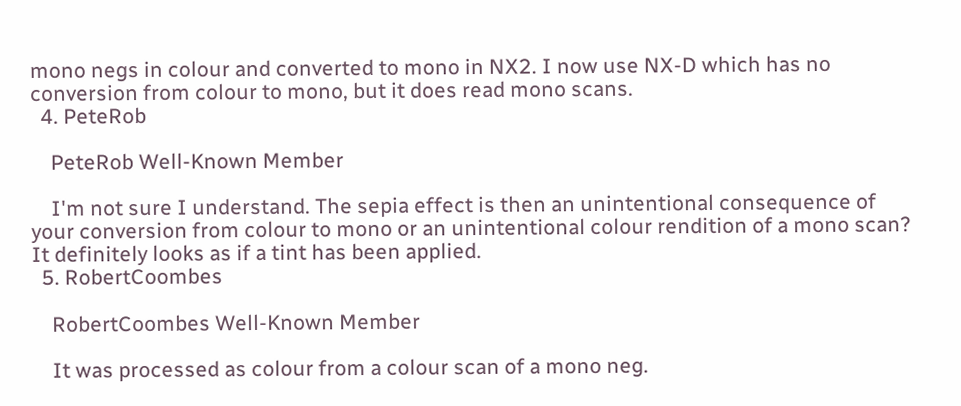mono negs in colour and converted to mono in NX2. I now use NX-D which has no conversion from colour to mono, but it does read mono scans.
  4. PeteRob

    PeteRob Well-Known Member

    I'm not sure I understand. The sepia effect is then an unintentional consequence of your conversion from colour to mono or an unintentional colour rendition of a mono scan? It definitely looks as if a tint has been applied.
  5. RobertCoombes

    RobertCoombes Well-Known Member

    It was processed as colour from a colour scan of a mono neg.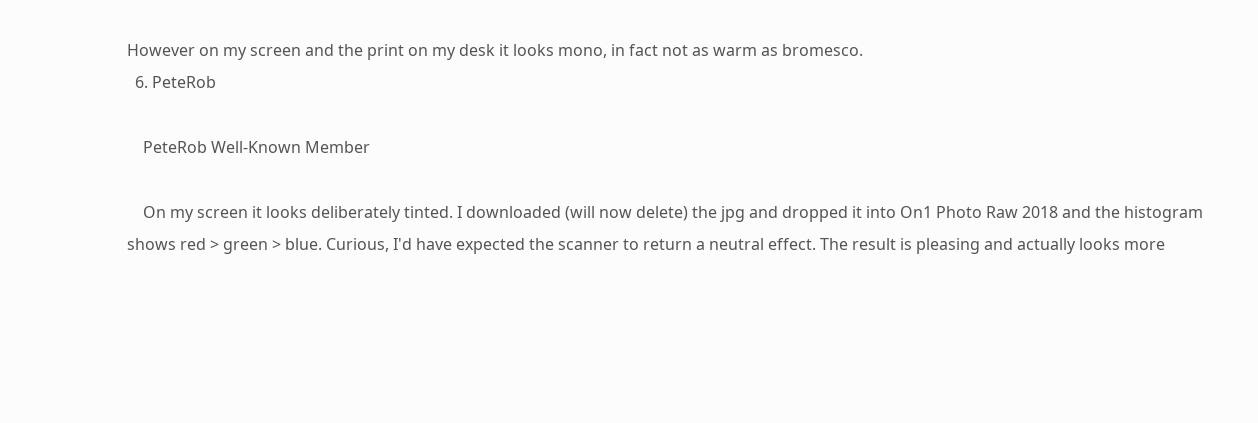However on my screen and the print on my desk it looks mono, in fact not as warm as bromesco.
  6. PeteRob

    PeteRob Well-Known Member

    On my screen it looks deliberately tinted. I downloaded (will now delete) the jpg and dropped it into On1 Photo Raw 2018 and the histogram shows red > green > blue. Curious, I'd have expected the scanner to return a neutral effect. The result is pleasing and actually looks more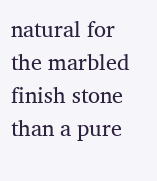natural for the marbled finish stone than a pure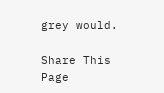grey would.

Share This Page